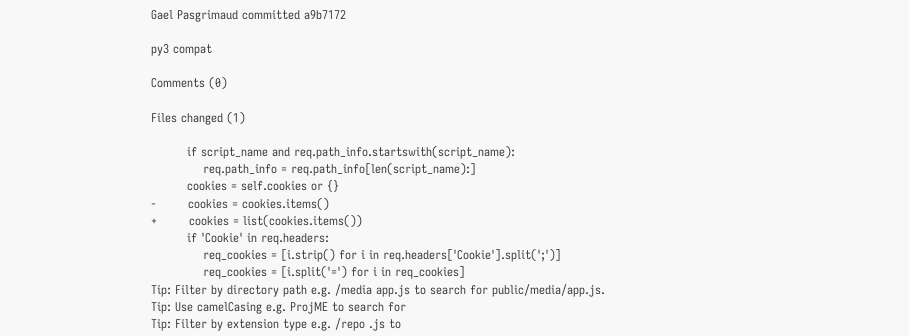Gael Pasgrimaud committed a9b7172

py3 compat

Comments (0)

Files changed (1)

         if script_name and req.path_info.startswith(script_name):
             req.path_info = req.path_info[len(script_name):]
         cookies = self.cookies or {}
-        cookies = cookies.items()
+        cookies = list(cookies.items())
         if 'Cookie' in req.headers:
             req_cookies = [i.strip() for i in req.headers['Cookie'].split(';')]
             req_cookies = [i.split('=') for i in req_cookies]
Tip: Filter by directory path e.g. /media app.js to search for public/media/app.js.
Tip: Use camelCasing e.g. ProjME to search for
Tip: Filter by extension type e.g. /repo .js to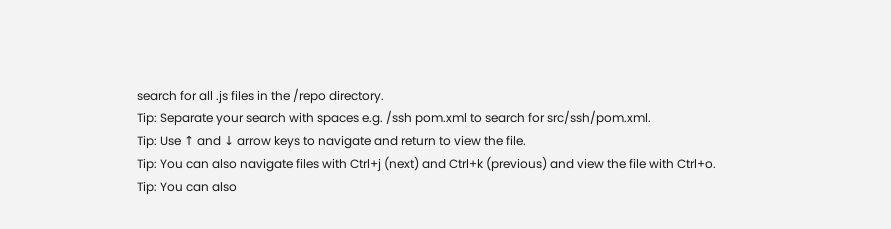search for all .js files in the /repo directory.
Tip: Separate your search with spaces e.g. /ssh pom.xml to search for src/ssh/pom.xml.
Tip: Use ↑ and ↓ arrow keys to navigate and return to view the file.
Tip: You can also navigate files with Ctrl+j (next) and Ctrl+k (previous) and view the file with Ctrl+o.
Tip: You can also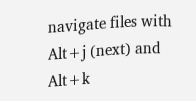navigate files with Alt+j (next) and Alt+k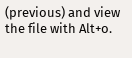(previous) and view the file with Alt+o.